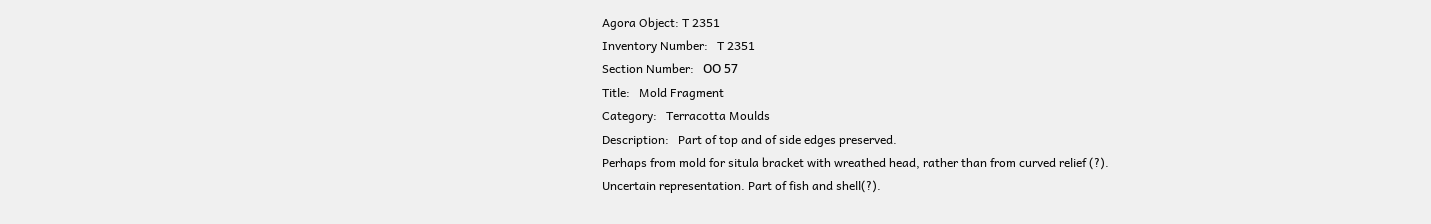Agora Object: T 2351
Inventory Number:   T 2351
Section Number:   ΟΟ 57
Title:   Mold Fragment
Category:   Terracotta Moulds
Description:   Part of top and of side edges preserved.
Perhaps from mold for situla bracket with wreathed head, rather than from curved relief (?).
Uncertain representation. Part of fish and shell(?).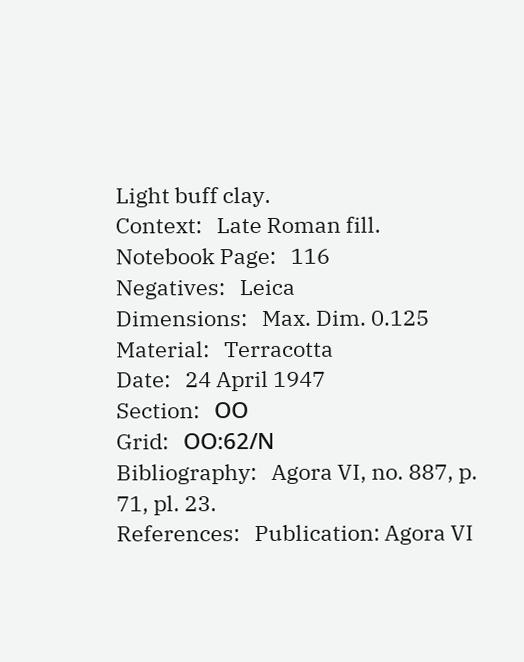Light buff clay.
Context:   Late Roman fill.
Notebook Page:   116
Negatives:   Leica
Dimensions:   Max. Dim. 0.125
Material:   Terracotta
Date:   24 April 1947
Section:   ΟΟ
Grid:   ΟΟ:62/Ν
Bibliography:   Agora VI, no. 887, p. 71, pl. 23.
References:   Publication: Agora VI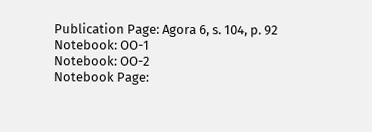Publication Page: Agora 6, s. 104, p. 92
Notebook: ΟΟ-1
Notebook: ΟΟ-2
Notebook Page: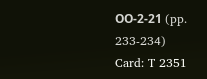ΟΟ-2-21 (pp. 233-234)
Card: T 2351